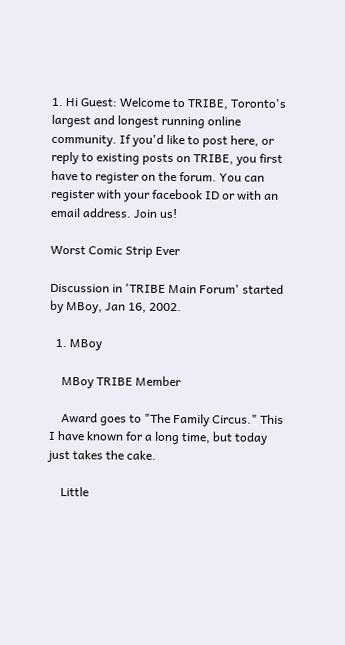1. Hi Guest: Welcome to TRIBE, Toronto's largest and longest running online community. If you'd like to post here, or reply to existing posts on TRIBE, you first have to register on the forum. You can register with your facebook ID or with an email address. Join us!

Worst Comic Strip Ever

Discussion in 'TRIBE Main Forum' started by MBoy, Jan 16, 2002.

  1. MBoy

    MBoy TRIBE Member

    Award goes to "The Family Circus." This I have known for a long time, but today just takes the cake.

    Little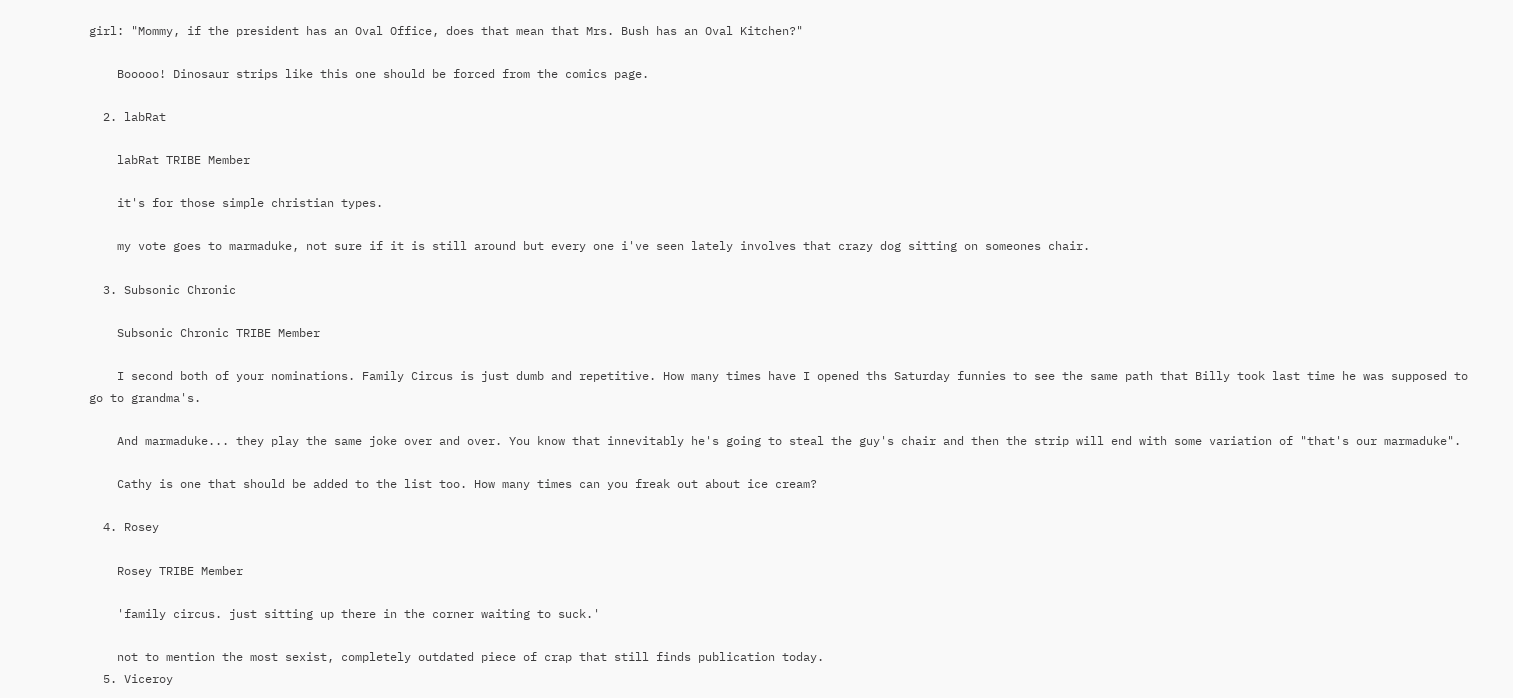girl: "Mommy, if the president has an Oval Office, does that mean that Mrs. Bush has an Oval Kitchen?"

    Booooo! Dinosaur strips like this one should be forced from the comics page.

  2. labRat

    labRat TRIBE Member

    it's for those simple christian types.

    my vote goes to marmaduke, not sure if it is still around but every one i've seen lately involves that crazy dog sitting on someones chair.

  3. Subsonic Chronic

    Subsonic Chronic TRIBE Member

    I second both of your nominations. Family Circus is just dumb and repetitive. How many times have I opened ths Saturday funnies to see the same path that Billy took last time he was supposed to go to grandma's.

    And marmaduke... they play the same joke over and over. You know that innevitably he's going to steal the guy's chair and then the strip will end with some variation of "that's our marmaduke".

    Cathy is one that should be added to the list too. How many times can you freak out about ice cream?

  4. Rosey

    Rosey TRIBE Member

    'family circus. just sitting up there in the corner waiting to suck.'

    not to mention the most sexist, completely outdated piece of crap that still finds publication today.
  5. Viceroy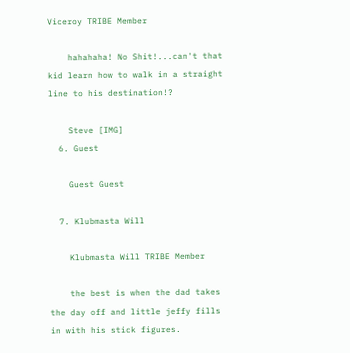Viceroy TRIBE Member

    hahahaha! No Shit!...can't that kid learn how to walk in a straight line to his destination!?

    Steve [IMG]
  6. Guest

    Guest Guest

  7. Klubmasta Will

    Klubmasta Will TRIBE Member

    the best is when the dad takes the day off and little jeffy fills in with his stick figures.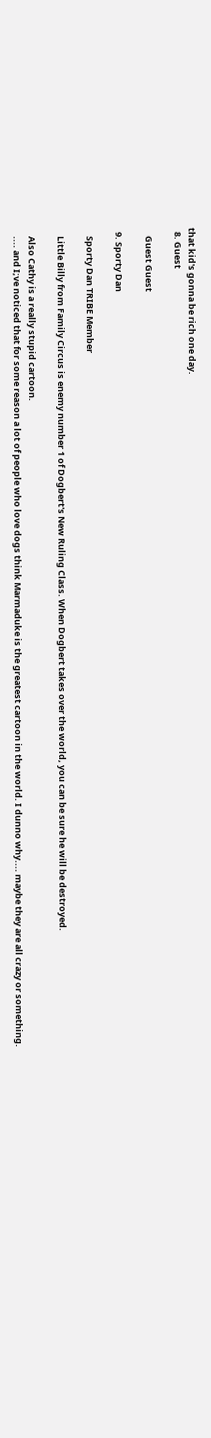that kid's gonna be rich one day.
  8. Guest

    Guest Guest

  9. Sporty Dan

    Sporty Dan TRIBE Member

    Little Billy from Family Circus is enemy number 1 of Dogbert's New Ruling Class. When Dogbert takes over the world, you can be sure he will be destroyed.

    Also Cathy is a really stupid cartoon.
    .... and I;ve noticed that for some reason a lot of people who love dogs think Marmaduke is the greatest cartoon in the world. I dunno why.... maybe they are all crazy or something.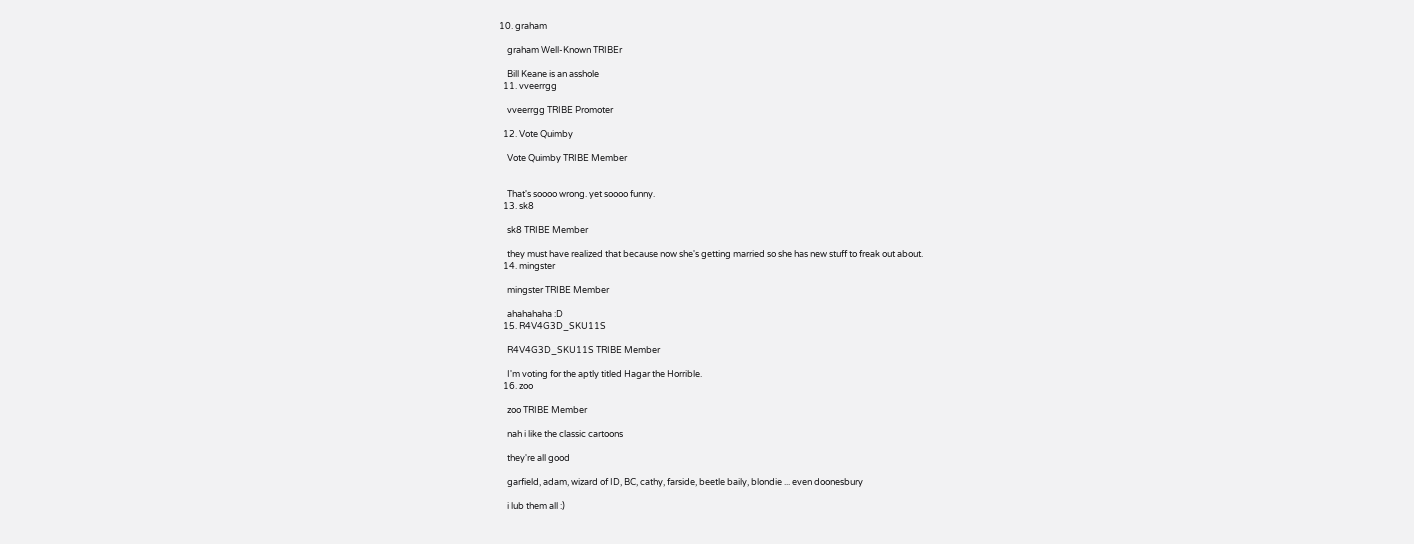10. graham

    graham Well-Known TRIBEr

    Bill Keane is an asshole
  11. vveerrgg

    vveerrgg TRIBE Promoter

  12. Vote Quimby

    Vote Quimby TRIBE Member


    That's soooo wrong. yet soooo funny.
  13. sk8

    sk8 TRIBE Member

    they must have realized that because now she's getting married so she has new stuff to freak out about.
  14. mingster

    mingster TRIBE Member

    ahahahaha :D
  15. R4V4G3D_SKU11S

    R4V4G3D_SKU11S TRIBE Member

    I'm voting for the aptly titled Hagar the Horrible.
  16. zoo

    zoo TRIBE Member

    nah i like the classic cartoons

    they're all good

    garfield, adam, wizard of ID, BC, cathy, farside, beetle baily, blondie ... even doonesbury

    i lub them all :)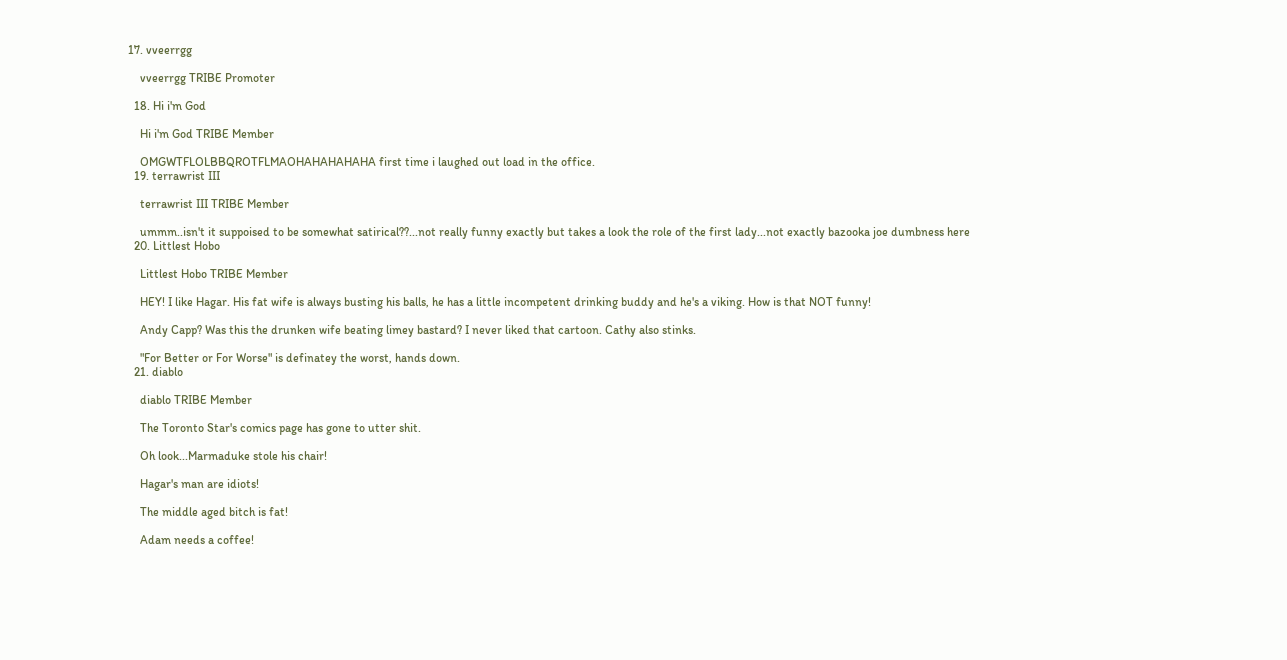17. vveerrgg

    vveerrgg TRIBE Promoter

  18. Hi i'm God

    Hi i'm God TRIBE Member

    OMGWTFLOLBBQROTFLMAOHAHAHAHAHA first time i laughed out load in the office.
  19. terrawrist III

    terrawrist III TRIBE Member

    ummm..isn't it suppoised to be somewhat satirical??...not really funny exactly but takes a look the role of the first lady...not exactly bazooka joe dumbness here
  20. Littlest Hobo

    Littlest Hobo TRIBE Member

    HEY! I like Hagar. His fat wife is always busting his balls, he has a little incompetent drinking buddy and he's a viking. How is that NOT funny!

    Andy Capp? Was this the drunken wife beating limey bastard? I never liked that cartoon. Cathy also stinks.

    "For Better or For Worse" is definatey the worst, hands down.
  21. diablo

    diablo TRIBE Member

    The Toronto Star's comics page has gone to utter shit.

    Oh look...Marmaduke stole his chair!

    Hagar's man are idiots!

    The middle aged bitch is fat!

    Adam needs a coffee!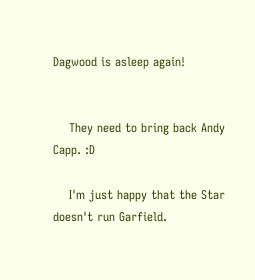Dagwood is asleep again!


    They need to bring back Andy Capp. :D

    I'm just happy that the Star doesn't run Garfield.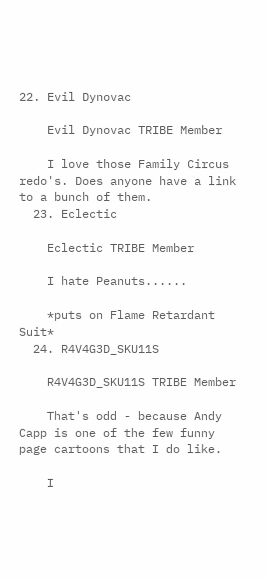22. Evil Dynovac

    Evil Dynovac TRIBE Member

    I love those Family Circus redo's. Does anyone have a link to a bunch of them.
  23. Eclectic

    Eclectic TRIBE Member

    I hate Peanuts......

    *puts on Flame Retardant Suit*
  24. R4V4G3D_SKU11S

    R4V4G3D_SKU11S TRIBE Member

    That's odd - because Andy Capp is one of the few funny page cartoons that I do like.

    I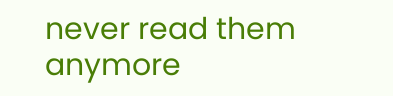never read them anymore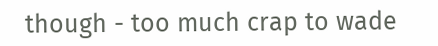though - too much crap to wade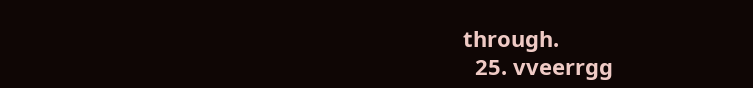through.
  25. vveerrgg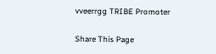vveerrgg TRIBE Promoter

Share This Page